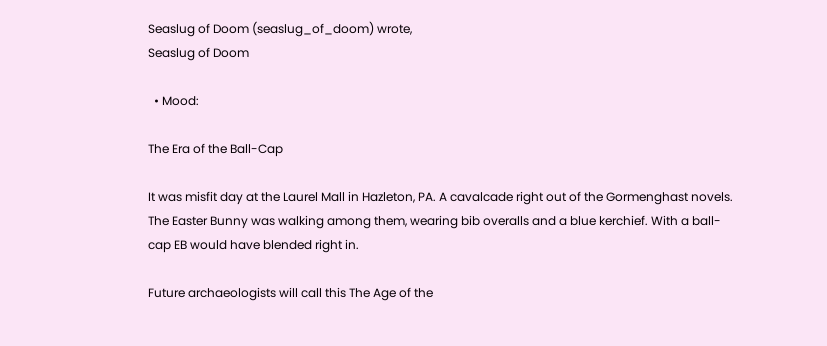Seaslug of Doom (seaslug_of_doom) wrote,
Seaslug of Doom

  • Mood:

The Era of the Ball-Cap

It was misfit day at the Laurel Mall in Hazleton, PA. A cavalcade right out of the Gormenghast novels. The Easter Bunny was walking among them, wearing bib overalls and a blue kerchief. With a ball-cap EB would have blended right in.

Future archaeologists will call this The Age of the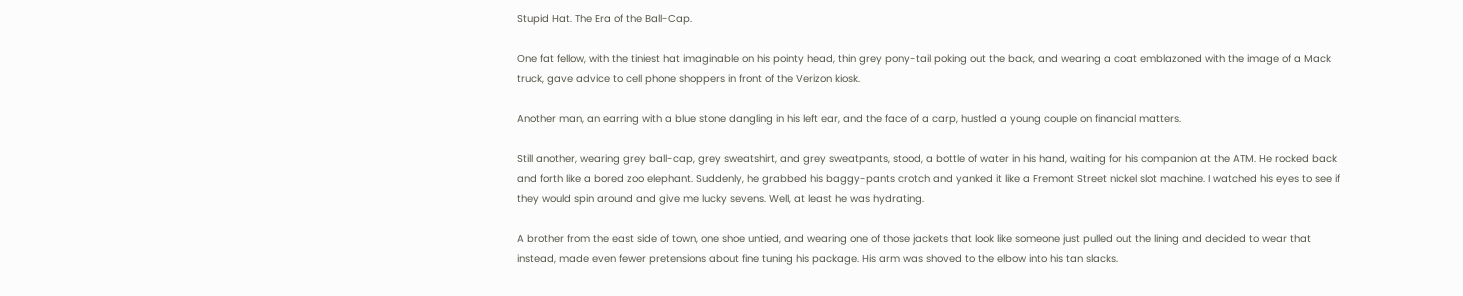Stupid Hat. The Era of the Ball-Cap.

One fat fellow, with the tiniest hat imaginable on his pointy head, thin grey pony-tail poking out the back, and wearing a coat emblazoned with the image of a Mack truck, gave advice to cell phone shoppers in front of the Verizon kiosk.

Another man, an earring with a blue stone dangling in his left ear, and the face of a carp, hustled a young couple on financial matters.

Still another, wearing grey ball-cap, grey sweatshirt, and grey sweatpants, stood, a bottle of water in his hand, waiting for his companion at the ATM. He rocked back and forth like a bored zoo elephant. Suddenly, he grabbed his baggy-pants crotch and yanked it like a Fremont Street nickel slot machine. I watched his eyes to see if they would spin around and give me lucky sevens. Well, at least he was hydrating.

A brother from the east side of town, one shoe untied, and wearing one of those jackets that look like someone just pulled out the lining and decided to wear that instead, made even fewer pretensions about fine tuning his package. His arm was shoved to the elbow into his tan slacks.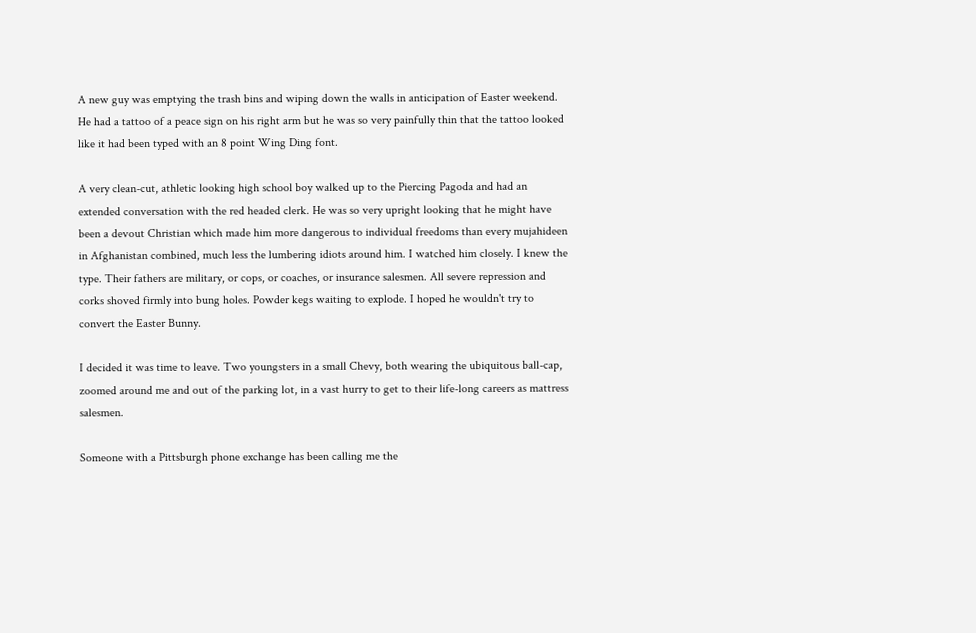A new guy was emptying the trash bins and wiping down the walls in anticipation of Easter weekend. He had a tattoo of a peace sign on his right arm but he was so very painfully thin that the tattoo looked like it had been typed with an 8 point Wing Ding font.

A very clean-cut, athletic looking high school boy walked up to the Piercing Pagoda and had an extended conversation with the red headed clerk. He was so very upright looking that he might have been a devout Christian which made him more dangerous to individual freedoms than every mujahideen in Afghanistan combined, much less the lumbering idiots around him. I watched him closely. I knew the type. Their fathers are military, or cops, or coaches, or insurance salesmen. All severe repression and corks shoved firmly into bung holes. Powder kegs waiting to explode. I hoped he wouldn't try to convert the Easter Bunny.

I decided it was time to leave. Two youngsters in a small Chevy, both wearing the ubiquitous ball-cap, zoomed around me and out of the parking lot, in a vast hurry to get to their life-long careers as mattress salesmen.

Someone with a Pittsburgh phone exchange has been calling me the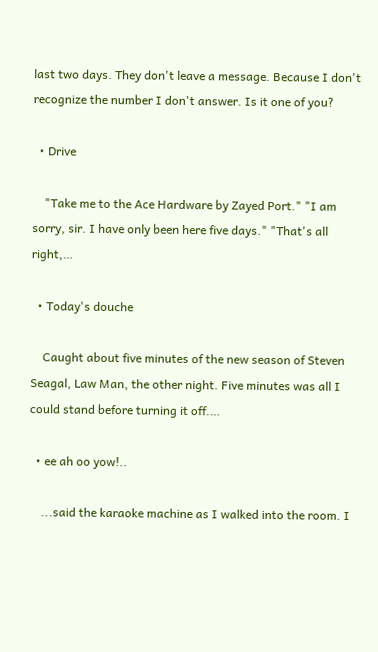last two days. They don't leave a message. Because I don't recognize the number I don't answer. Is it one of you?

  • Drive

    "Take me to the Ace Hardware by Zayed Port." "I am sorry, sir. I have only been here five days." "That's all right,…

  • Today's douche

    Caught about five minutes of the new season of Steven Seagal, Law Man, the other night. Five minutes was all I could stand before turning it off.…

  • ee ah oo yow!..

    ...said the karaoke machine as I walked into the room. I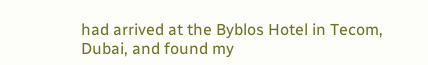had arrived at the Byblos Hotel in Tecom, Dubai, and found my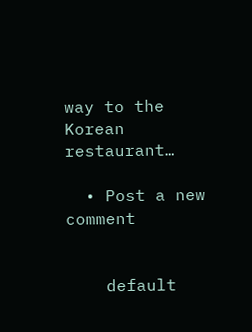way to the Korean restaurant…

  • Post a new comment


    default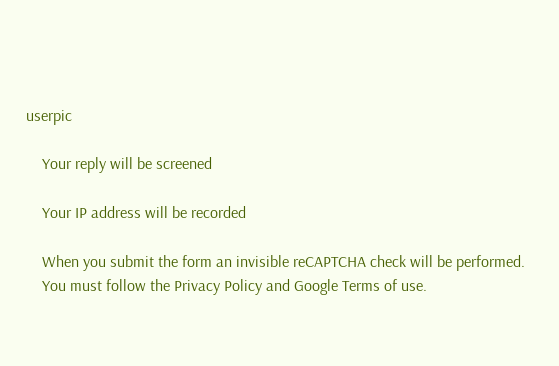userpic

    Your reply will be screened

    Your IP address will be recorded

    When you submit the form an invisible reCAPTCHA check will be performed.
    You must follow the Privacy Policy and Google Terms of use.